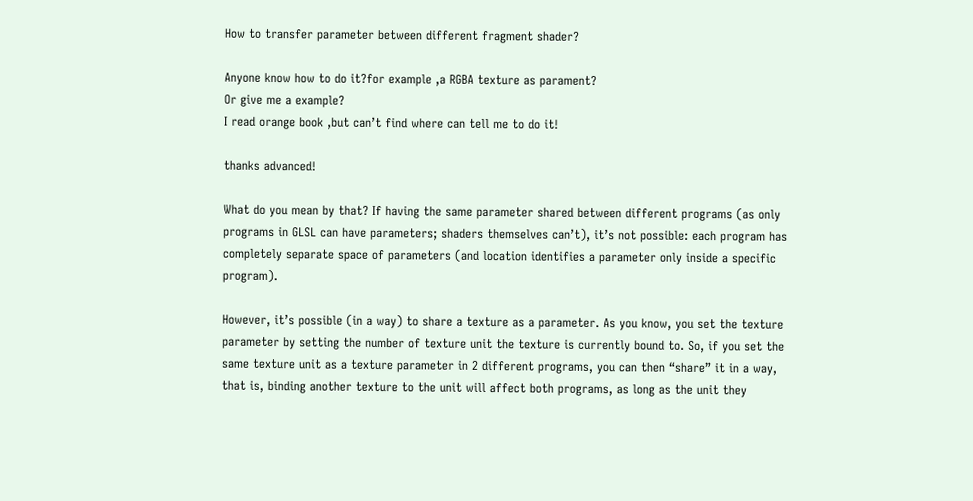How to transfer parameter between different fragment shader?

Anyone know how to do it?for example ,a RGBA texture as parament?
Or give me a example?
I read orange book ,but can’t find where can tell me to do it!

thanks advanced!

What do you mean by that? If having the same parameter shared between different programs (as only programs in GLSL can have parameters; shaders themselves can’t), it’s not possible: each program has completely separate space of parameters (and location identifies a parameter only inside a specific program).

However, it’s possible (in a way) to share a texture as a parameter. As you know, you set the texture parameter by setting the number of texture unit the texture is currently bound to. So, if you set the same texture unit as a texture parameter in 2 different programs, you can then “share” it in a way, that is, binding another texture to the unit will affect both programs, as long as the unit they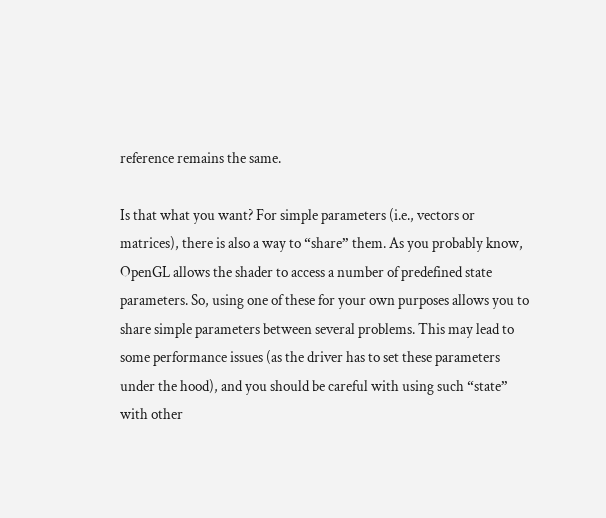reference remains the same.

Is that what you want? For simple parameters (i.e., vectors or matrices), there is also a way to “share” them. As you probably know, OpenGL allows the shader to access a number of predefined state parameters. So, using one of these for your own purposes allows you to share simple parameters between several problems. This may lead to some performance issues (as the driver has to set these parameters under the hood), and you should be careful with using such “state” with other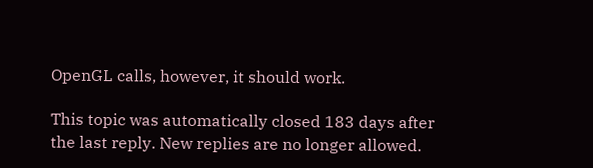OpenGL calls, however, it should work.

This topic was automatically closed 183 days after the last reply. New replies are no longer allowed.